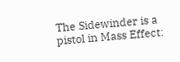The Sidewinder is a pistol in Mass Effect: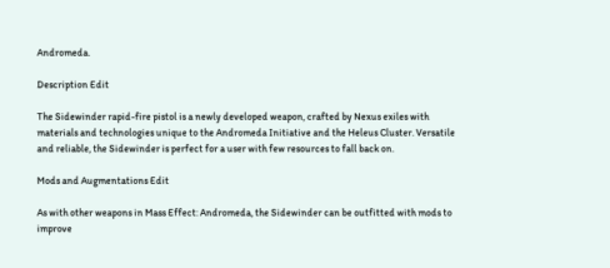Andromeda.

Description Edit

The Sidewinder rapid-fire pistol is a newly developed weapon, crafted by Nexus exiles with materials and technologies unique to the Andromeda Initiative and the Heleus Cluster. Versatile and reliable, the Sidewinder is perfect for a user with few resources to fall back on.

Mods and Augmentations Edit

As with other weapons in Mass Effect: Andromeda, the Sidewinder can be outfitted with mods to improve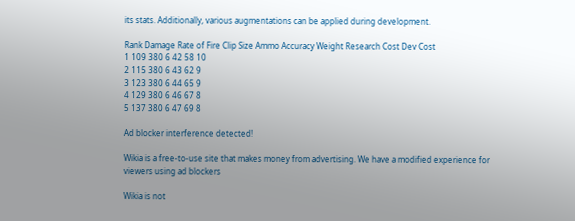its stats. Additionally, various augmentations can be applied during development.

Rank Damage Rate of Fire Clip Size Ammo Accuracy Weight Research Cost Dev Cost
1 109 380 6 42 58 10
2 115 380 6 43 62 9
3 123 380 6 44 65 9
4 129 380 6 46 67 8
5 137 380 6 47 69 8

Ad blocker interference detected!

Wikia is a free-to-use site that makes money from advertising. We have a modified experience for viewers using ad blockers

Wikia is not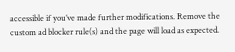accessible if you’ve made further modifications. Remove the custom ad blocker rule(s) and the page will load as expected.